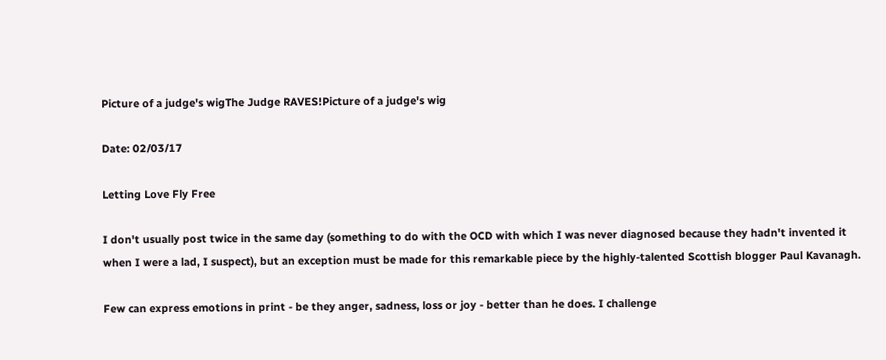Picture of a judge's wigThe Judge RAVES!Picture of a judge's wig

Date: 02/03/17

Letting Love Fly Free

I don't usually post twice in the same day (something to do with the OCD with which I was never diagnosed because they hadn't invented it when I were a lad, I suspect), but an exception must be made for this remarkable piece by the highly-talented Scottish blogger Paul Kavanagh.

Few can express emotions in print - be they anger, sadness, loss or joy - better than he does. I challenge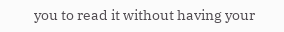you to read it without having your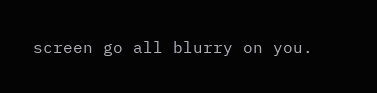screen go all blurry on you.